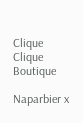Clique Clique Boutique

Naparbier x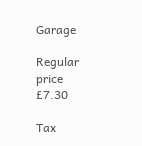Garage

Regular price £7.30

Tax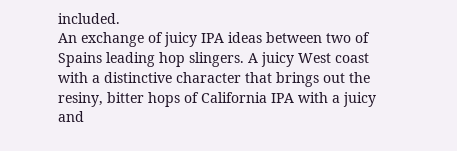included.
An exchange of juicy IPA ideas between two of Spains leading hop slingers. A juicy West coast with a distinctive character that brings out the resiny, bitter hops of California IPA with a juicy and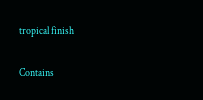tropical finish

Contains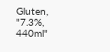Gluten,
"7.3%, 440ml"